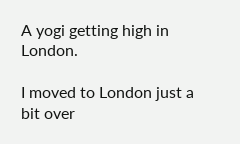A yogi getting high in London.

I moved to London just a bit over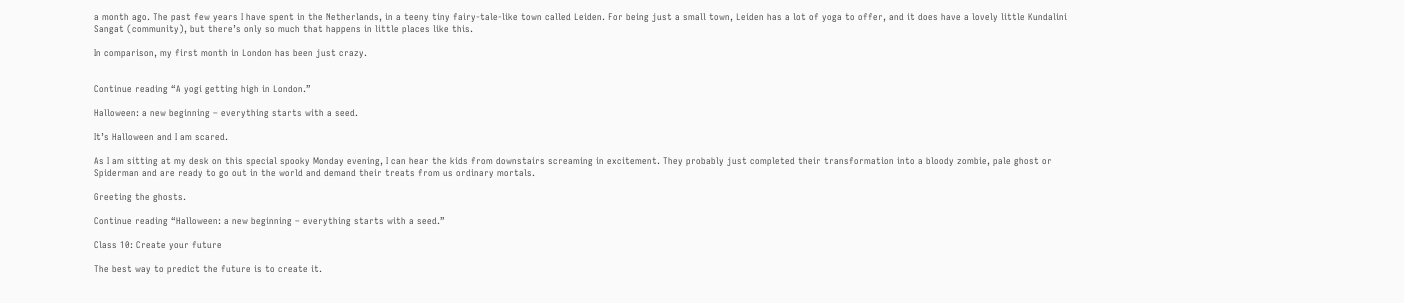a month ago. The past few years I have spent in the Netherlands, in a teeny tiny fairy-tale-like town called Leiden. For being just a small town, Leiden has a lot of yoga to offer, and it does have a lovely little Kundalini Sangat (community), but there’s only so much that happens in little places like this.

In comparison, my first month in London has been just crazy.


Continue reading “A yogi getting high in London.”

Halloween: a new beginning – everything starts with a seed.

It’s Halloween and I am scared.

As I am sitting at my desk on this special spooky Monday evening, I can hear the kids from downstairs screaming in excitement. They probably just completed their transformation into a bloody zombie, pale ghost or Spiderman and are ready to go out in the world and demand their treats from us ordinary mortals.

Greeting the ghosts.

Continue reading “Halloween: a new beginning – everything starts with a seed.”

Class 10: Create your future

The best way to predict the future is to create it.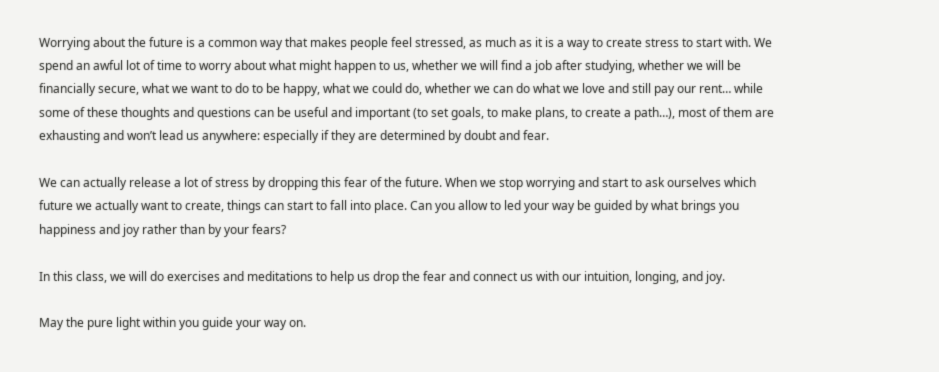Worrying about the future is a common way that makes people feel stressed, as much as it is a way to create stress to start with. We spend an awful lot of time to worry about what might happen to us, whether we will find a job after studying, whether we will be financially secure, what we want to do to be happy, what we could do, whether we can do what we love and still pay our rent… while some of these thoughts and questions can be useful and important (to set goals, to make plans, to create a path…), most of them are exhausting and won’t lead us anywhere: especially if they are determined by doubt and fear.

We can actually release a lot of stress by dropping this fear of the future. When we stop worrying and start to ask ourselves which future we actually want to create, things can start to fall into place. Can you allow to led your way be guided by what brings you happiness and joy rather than by your fears?

In this class, we will do exercises and meditations to help us drop the fear and connect us with our intuition, longing, and joy.

May the pure light within you guide your way on.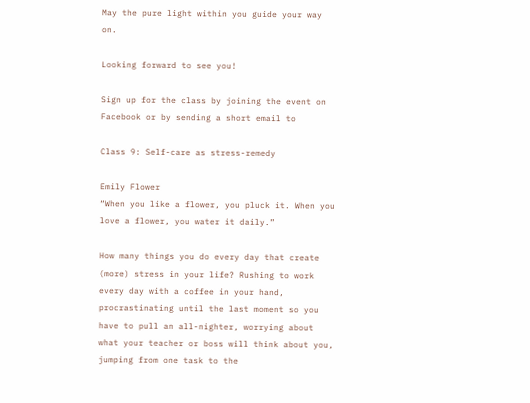May the pure light within you guide your way on.

Looking forward to see you!

Sign up for the class by joining the event on Facebook or by sending a short email to

Class 9: Self-care as stress-remedy

Emily Flower
“When you like a flower, you pluck it. When you love a flower, you water it daily.”

How many things you do every day that create (more) stress in your life? Rushing to work every day with a coffee in your hand, procrastinating until the last moment so you have to pull an all-nighter, worrying about what your teacher or boss will think about you, jumping from one task to the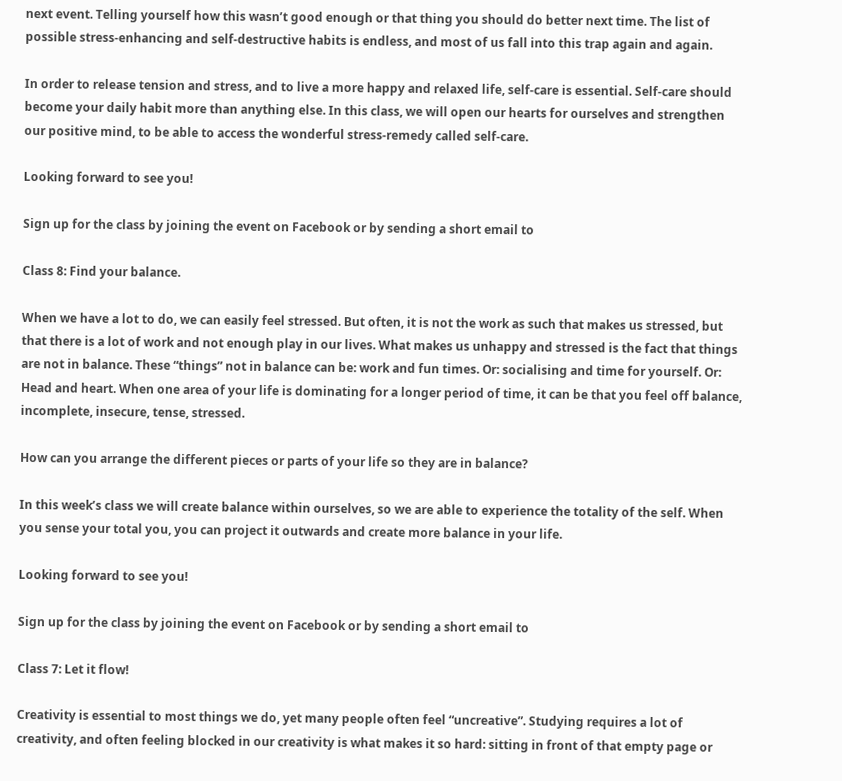next event. Telling yourself how this wasn’t good enough or that thing you should do better next time. The list of possible stress-enhancing and self-destructive habits is endless, and most of us fall into this trap again and again.

In order to release tension and stress, and to live a more happy and relaxed life, self-care is essential. Self-care should become your daily habit more than anything else. In this class, we will open our hearts for ourselves and strengthen our positive mind, to be able to access the wonderful stress-remedy called self-care.

Looking forward to see you!

Sign up for the class by joining the event on Facebook or by sending a short email to

Class 8: Find your balance.

When we have a lot to do, we can easily feel stressed. But often, it is not the work as such that makes us stressed, but that there is a lot of work and not enough play in our lives. What makes us unhappy and stressed is the fact that things are not in balance. These “things” not in balance can be: work and fun times. Or: socialising and time for yourself. Or: Head and heart. When one area of your life is dominating for a longer period of time, it can be that you feel off balance, incomplete, insecure, tense, stressed.

How can you arrange the different pieces or parts of your life so they are in balance?

In this week’s class we will create balance within ourselves, so we are able to experience the totality of the self. When you sense your total you, you can project it outwards and create more balance in your life.

Looking forward to see you!

Sign up for the class by joining the event on Facebook or by sending a short email to

Class 7: Let it flow!

Creativity is essential to most things we do, yet many people often feel “uncreative”. Studying requires a lot of creativity, and often feeling blocked in our creativity is what makes it so hard: sitting in front of that empty page or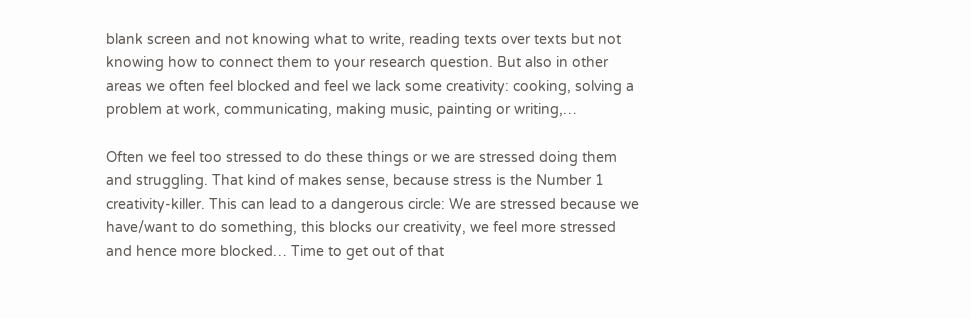blank screen and not knowing what to write, reading texts over texts but not knowing how to connect them to your research question. But also in other areas we often feel blocked and feel we lack some creativity: cooking, solving a problem at work, communicating, making music, painting or writing,…

Often we feel too stressed to do these things or we are stressed doing them and struggling. That kind of makes sense, because stress is the Number 1 creativity-killer. This can lead to a dangerous circle: We are stressed because we have/want to do something, this blocks our creativity, we feel more stressed and hence more blocked… Time to get out of that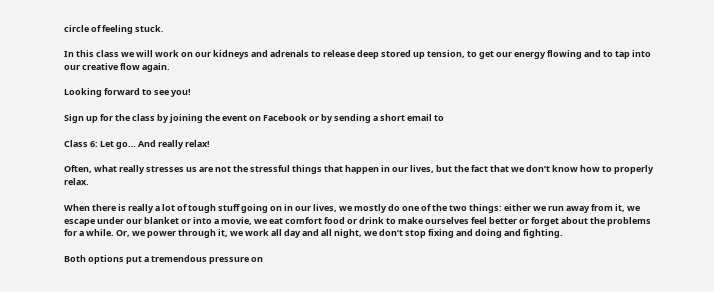circle of feeling stuck.

In this class we will work on our kidneys and adrenals to release deep stored up tension, to get our energy flowing and to tap into our creative flow again.

Looking forward to see you!

Sign up for the class by joining the event on Facebook or by sending a short email to

Class 6: Let go… And really relax!

Often, what really stresses us are not the stressful things that happen in our lives, but the fact that we don’t know how to properly relax.

When there is really a lot of tough stuff going on in our lives, we mostly do one of the two things: either we run away from it, we escape under our blanket or into a movie, we eat comfort food or drink to make ourselves feel better or forget about the problems for a while. Or, we power through it, we work all day and all night, we don’t stop fixing and doing and fighting.

Both options put a tremendous pressure on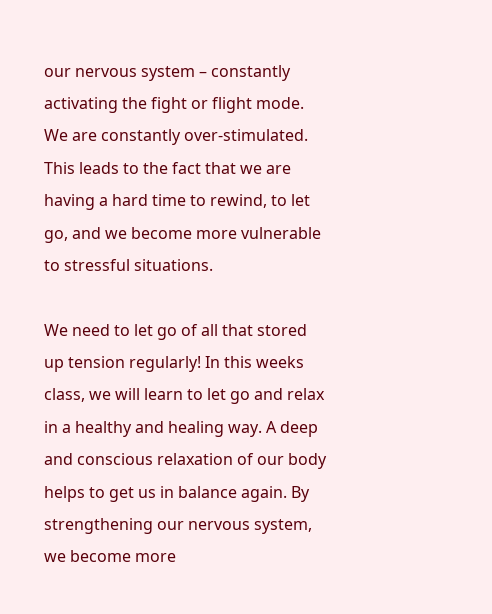our nervous system – constantly activating the fight or flight mode. We are constantly over-stimulated. This leads to the fact that we are having a hard time to rewind, to let go, and we become more vulnerable to stressful situations.

We need to let go of all that stored up tension regularly! In this weeks class, we will learn to let go and relax in a healthy and healing way. A deep and conscious relaxation of our body helps to get us in balance again. By strengthening our nervous system, we become more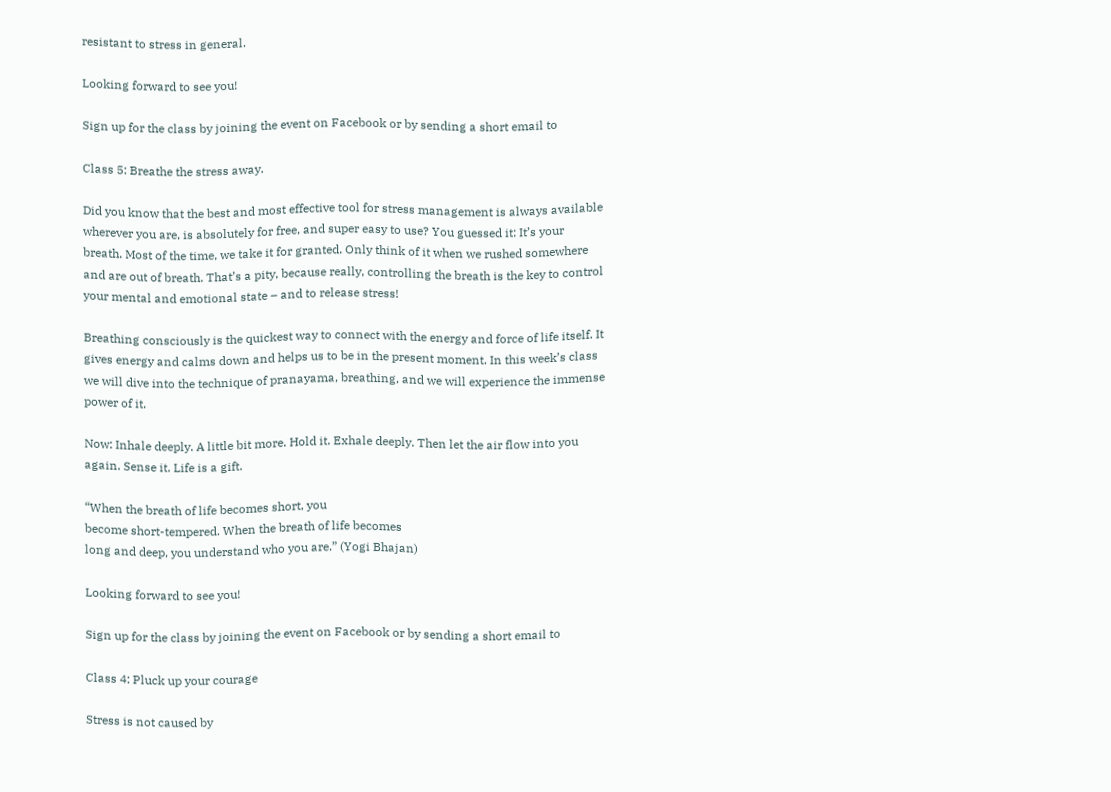resistant to stress in general.

Looking forward to see you!

Sign up for the class by joining the event on Facebook or by sending a short email to

Class 5: Breathe the stress away.

Did you know that the best and most effective tool for stress management is always available wherever you are, is absolutely for free, and super easy to use? You guessed it: It’s your breath. Most of the time, we take it for granted. Only think of it when we rushed somewhere and are out of breath. That’s a pity, because really, controlling the breath is the key to control your mental and emotional state – and to release stress!

Breathing consciously is the quickest way to connect with the energy and force of life itself. It gives energy and calms down and helps us to be in the present moment. In this week’s class we will dive into the technique of pranayama, breathing, and we will experience the immense power of it.

Now: Inhale deeply. A little bit more. Hold it. Exhale deeply. Then let the air flow into you again. Sense it. Life is a gift.

“When the breath of life becomes short, you
become short-tempered. When the breath of life becomes
long and deep, you understand who you are.” (Yogi Bhajan)

Looking forward to see you!

Sign up for the class by joining the event on Facebook or by sending a short email to

Class 4: Pluck up your courage

Stress is not caused by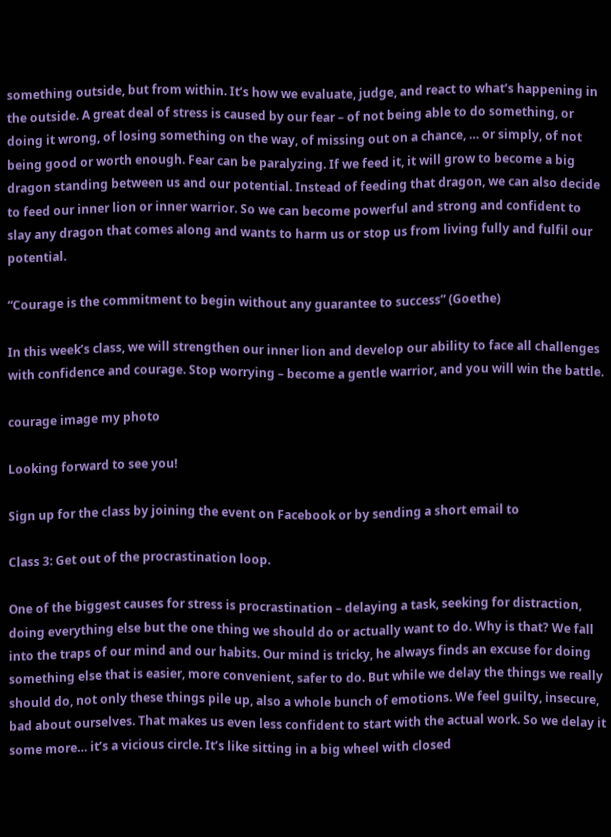something outside, but from within. It’s how we evaluate, judge, and react to what’s happening in the outside. A great deal of stress is caused by our fear – of not being able to do something, or doing it wrong, of losing something on the way, of missing out on a chance, … or simply, of not being good or worth enough. Fear can be paralyzing. If we feed it, it will grow to become a big dragon standing between us and our potential. Instead of feeding that dragon, we can also decide to feed our inner lion or inner warrior. So we can become powerful and strong and confident to slay any dragon that comes along and wants to harm us or stop us from living fully and fulfil our potential.

“Courage is the commitment to begin without any guarantee to success” (Goethe)

In this week’s class, we will strengthen our inner lion and develop our ability to face all challenges with confidence and courage. Stop worrying – become a gentle warrior, and you will win the battle.

courage image my photo

Looking forward to see you!

Sign up for the class by joining the event on Facebook or by sending a short email to

Class 3: Get out of the procrastination loop.

One of the biggest causes for stress is procrastination – delaying a task, seeking for distraction, doing everything else but the one thing we should do or actually want to do. Why is that? We fall into the traps of our mind and our habits. Our mind is tricky, he always finds an excuse for doing something else that is easier, more convenient, safer to do. But while we delay the things we really should do, not only these things pile up, also a whole bunch of emotions. We feel guilty, insecure, bad about ourselves. That makes us even less confident to start with the actual work. So we delay it some more… it’s a vicious circle. It’s like sitting in a big wheel with closed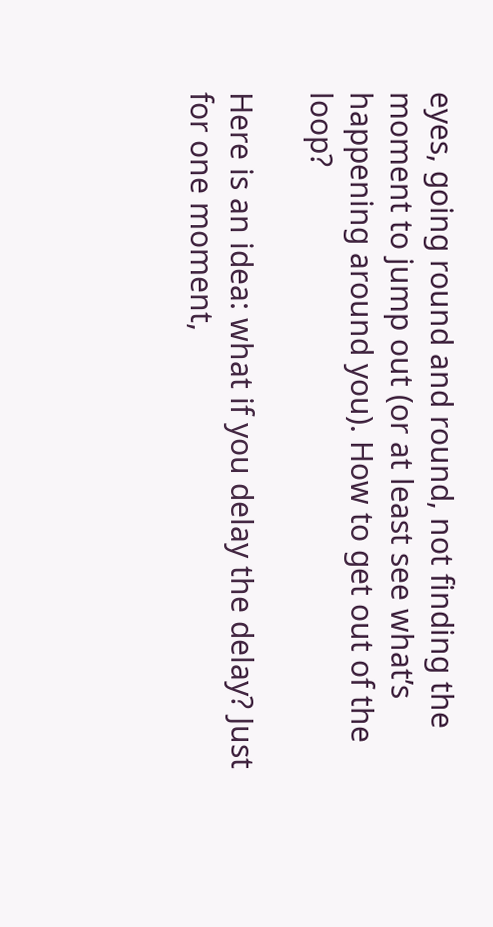eyes, going round and round, not finding the moment to jump out (or at least see what’s happening around you). How to get out of the loop?

Here is an idea: what if you delay the delay? Just for one moment,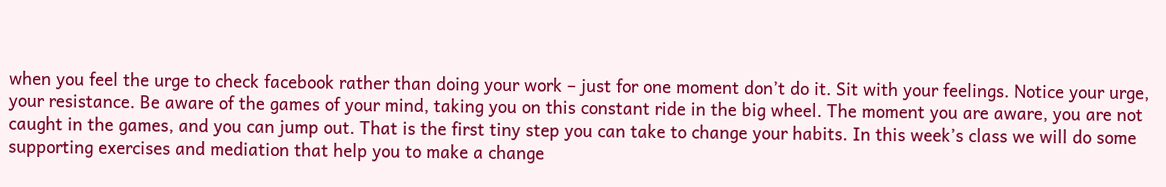when you feel the urge to check facebook rather than doing your work – just for one moment don’t do it. Sit with your feelings. Notice your urge, your resistance. Be aware of the games of your mind, taking you on this constant ride in the big wheel. The moment you are aware, you are not caught in the games, and you can jump out. That is the first tiny step you can take to change your habits. In this week’s class we will do some supporting exercises and mediation that help you to make a change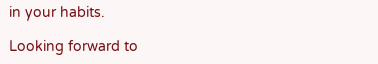in your habits.

Looking forward to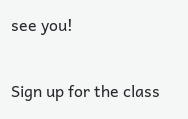see you!

Sign up for the class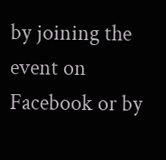by joining the event on Facebook or by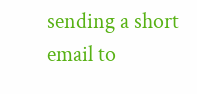sending a short email to